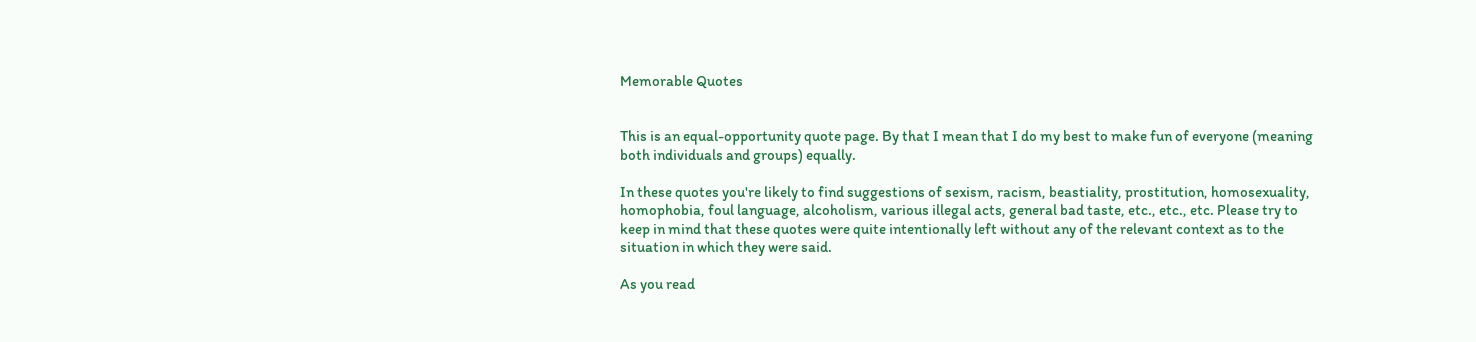Memorable Quotes


This is an equal-opportunity quote page. By that I mean that I do my best to make fun of everyone (meaning both individuals and groups) equally.

In these quotes you're likely to find suggestions of sexism, racism, beastiality, prostitution, homosexuality, homophobia, foul language, alcoholism, various illegal acts, general bad taste, etc., etc., etc. Please try to keep in mind that these quotes were quite intentionally left without any of the relevant context as to the situation in which they were said.

As you read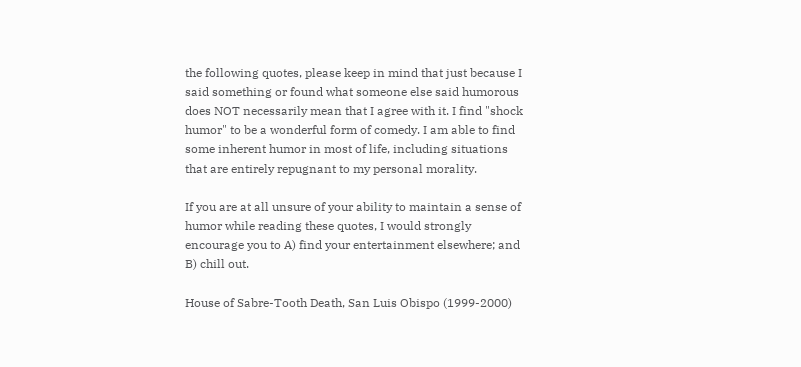the following quotes, please keep in mind that just because I said something or found what someone else said humorous does NOT necessarily mean that I agree with it. I find "shock humor" to be a wonderful form of comedy. I am able to find some inherent humor in most of life, including situations that are entirely repugnant to my personal morality.

If you are at all unsure of your ability to maintain a sense of humor while reading these quotes, I would strongly encourage you to A) find your entertainment elsewhere; and B) chill out.

House of Sabre-Tooth Death, San Luis Obispo (1999-2000)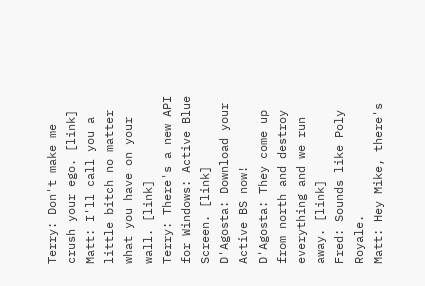Terry: Don't make me crush your ego. [link]
Matt: I'll call you a little bitch no matter what you have on your wall. [link]
Terry: There's a new API for Windows: Active Blue Screen. [link]
D'Agosta: Download your Active BS now!
D'Agosta: They come up from north and destroy everything and we run away. [link]
Fred: Sounds like Poly Royale.
Matt: Hey Mike, there's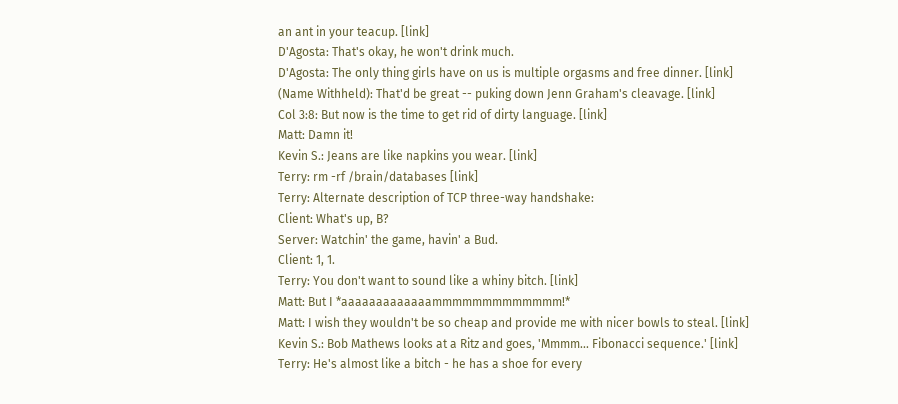an ant in your teacup. [link]
D'Agosta: That's okay, he won't drink much.
D'Agosta: The only thing girls have on us is multiple orgasms and free dinner. [link]
(Name Withheld): That'd be great -- puking down Jenn Graham's cleavage. [link]
Col 3:8: But now is the time to get rid of dirty language. [link]
Matt: Damn it!
Kevin S.: Jeans are like napkins you wear. [link]
Terry: rm -rf /brain/databases [link]
Terry: Alternate description of TCP three-way handshake:
Client: What's up, B?
Server: Watchin' the game, havin' a Bud.
Client: 1, 1.
Terry: You don't want to sound like a whiny bitch. [link]
Matt: But I *aaaaaaaaaaaaammmmmmmmmmmmm!*
Matt: I wish they wouldn't be so cheap and provide me with nicer bowls to steal. [link]
Kevin S.: Bob Mathews looks at a Ritz and goes, 'Mmmm... Fibonacci sequence.' [link]
Terry: He's almost like a bitch - he has a shoe for every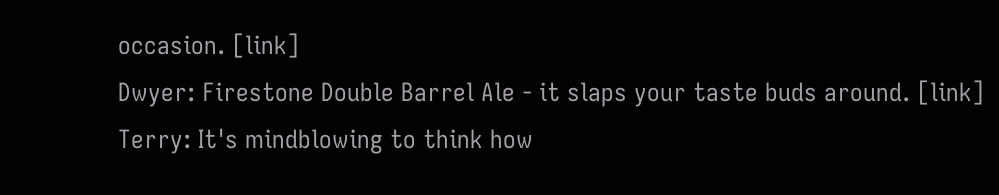occasion. [link]
Dwyer: Firestone Double Barrel Ale - it slaps your taste buds around. [link]
Terry: It's mindblowing to think how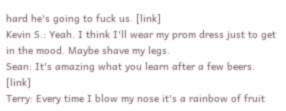hard he's going to fuck us. [link]
Kevin S.: Yeah. I think I'll wear my prom dress just to get in the mood. Maybe shave my legs.
Sean: It's amazing what you learn after a few beers. [link]
Terry: Every time I blow my nose it's a rainbow of fruit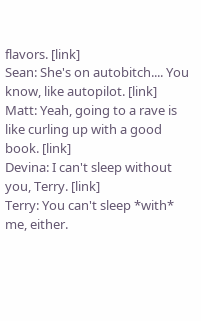flavors. [link]
Sean: She's on autobitch.... You know, like autopilot. [link]
Matt: Yeah, going to a rave is like curling up with a good book. [link]
Devina: I can't sleep without you, Terry. [link]
Terry: You can't sleep *with* me, either.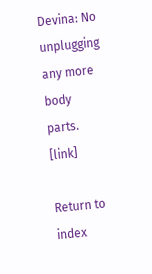Devina: No unplugging any more body parts. [link]

Return to index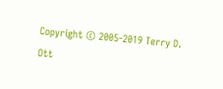Copyright © 2005-2019 Terry D. Ott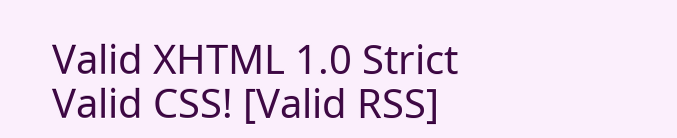Valid XHTML 1.0 Strict Valid CSS! [Valid RSS]